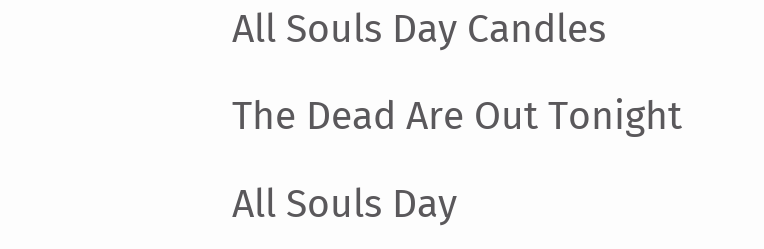All Souls Day Candles

The Dead Are Out Tonight

All Souls Day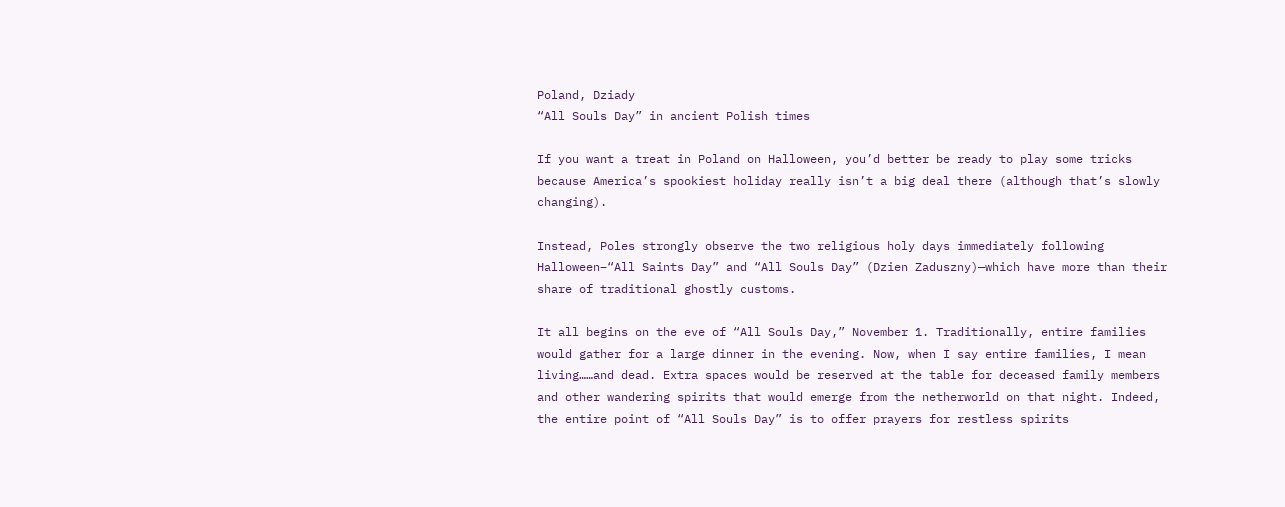Poland, Dziady
“All Souls Day” in ancient Polish times

If you want a treat in Poland on Halloween, you’d better be ready to play some tricks because America’s spookiest holiday really isn’t a big deal there (although that’s slowly changing).

Instead, Poles strongly observe the two religious holy days immediately following Halloween–“All Saints Day” and “All Souls Day” (Dzien Zaduszny)—which have more than their share of traditional ghostly customs.

It all begins on the eve of “All Souls Day,” November 1. Traditionally, entire families would gather for a large dinner in the evening. Now, when I say entire families, I mean living……and dead. Extra spaces would be reserved at the table for deceased family members and other wandering spirits that would emerge from the netherworld on that night. Indeed, the entire point of “All Souls Day” is to offer prayers for restless spirits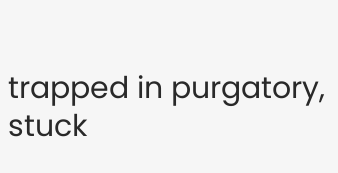trapped in purgatory, stuck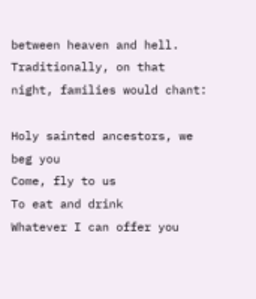between heaven and hell. Traditionally, on that night, families would chant:

Holy sainted ancestors, we beg you
Come, fly to us
To eat and drink
Whatever I can offer you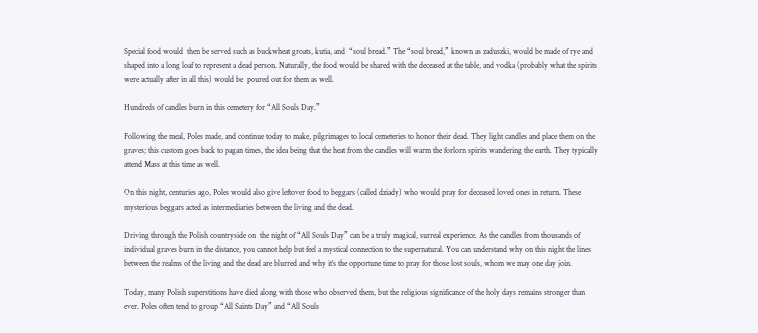Special food would  then be served such as buckwheat groats, kutia, and  “soul bread.” The “soul bread,” known as zaduszki, would be made of rye and shaped into a long loaf to represent a dead person. Naturally, the food would be shared with the deceased at the table, and vodka (probably what the spirits were actually after in all this) would be  poured out for them as well.

Hundreds of candles burn in this cemetery for “All Souls Day.”

Following the meal, Poles made, and continue today to make, pilgrimages to local cemeteries to honor their dead. They light candles and place them on the graves; this custom goes back to pagan times, the idea being that the heat from the candles will warm the forlorn spirits wandering the earth. They typically attend Mass at this time as well.

On this night, centuries ago, Poles would also give leftover food to beggars (called dziady) who would pray for deceased loved ones in return. These mysterious beggars acted as intermediaries between the living and the dead.

Driving through the Polish countryside on  the night of “All Souls Day” can be a truly magical, surreal experience. As the candles from thousands of individual graves burn in the distance, you cannot help but feel a mystical connection to the supernatural. You can understand why on this night the lines between the realms of the living and the dead are blurred and why it’s the opportune time to pray for those lost souls, whom we may one day join.

Today, many Polish superstitions have died along with those who observed them, but the religious significance of the holy days remains stronger than ever. Poles often tend to group “All Saints Day” and “All Souls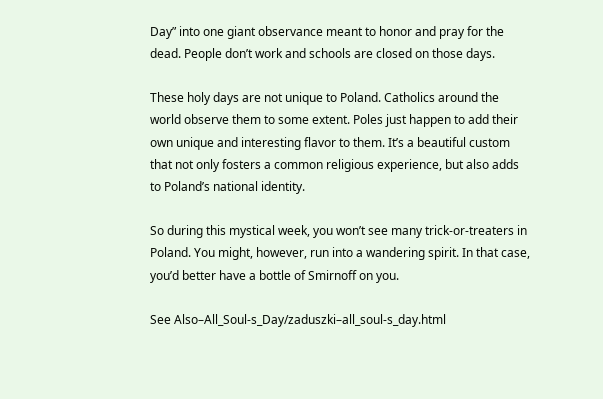Day” into one giant observance meant to honor and pray for the dead. People don’t work and schools are closed on those days.

These holy days are not unique to Poland. Catholics around the world observe them to some extent. Poles just happen to add their own unique and interesting flavor to them. It’s a beautiful custom that not only fosters a common religious experience, but also adds to Poland’s national identity.

So during this mystical week, you won’t see many trick-or-treaters in Poland. You might, however, run into a wandering spirit. In that case, you’d better have a bottle of Smirnoff on you.

See Also–All_Soul-s_Day/zaduszki–all_soul-s_day.html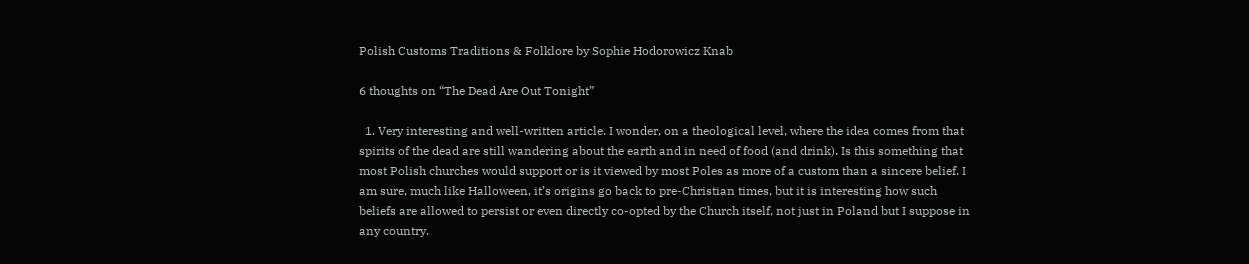Polish Customs Traditions & Folklore by Sophie Hodorowicz Knab

6 thoughts on “The Dead Are Out Tonight”

  1. Very interesting and well-written article. I wonder, on a theological level, where the idea comes from that spirits of the dead are still wandering about the earth and in need of food (and drink). Is this something that most Polish churches would support or is it viewed by most Poles as more of a custom than a sincere belief. I am sure, much like Halloween, it’s origins go back to pre-Christian times, but it is interesting how such beliefs are allowed to persist or even directly co-opted by the Church itself, not just in Poland but I suppose in any country.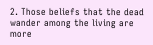2. Those beliefs that the dead wander among the living are more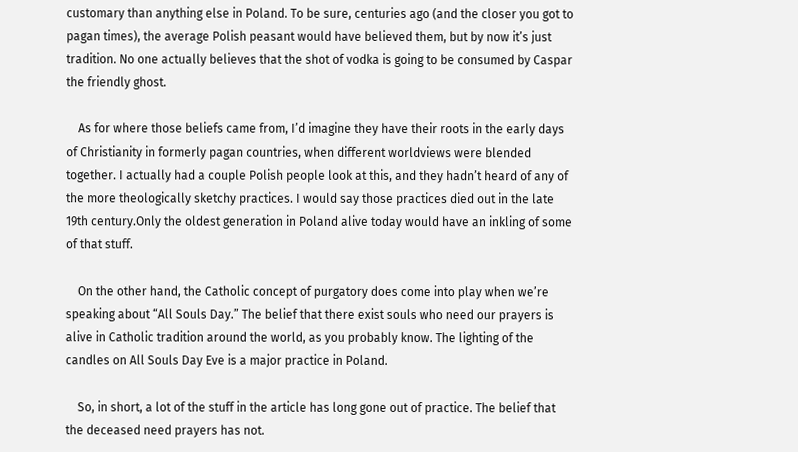customary than anything else in Poland. To be sure, centuries ago (and the closer you got to pagan times), the average Polish peasant would have believed them, but by now it’s just tradition. No one actually believes that the shot of vodka is going to be consumed by Caspar the friendly ghost.

    As for where those beliefs came from, I’d imagine they have their roots in the early days of Christianity in formerly pagan countries, when different worldviews were blended together. I actually had a couple Polish people look at this, and they hadn’t heard of any of the more theologically sketchy practices. I would say those practices died out in the late 19th century.Only the oldest generation in Poland alive today would have an inkling of some of that stuff.

    On the other hand, the Catholic concept of purgatory does come into play when we’re speaking about “All Souls Day.” The belief that there exist souls who need our prayers is alive in Catholic tradition around the world, as you probably know. The lighting of the candles on All Souls Day Eve is a major practice in Poland.

    So, in short, a lot of the stuff in the article has long gone out of practice. The belief that the deceased need prayers has not.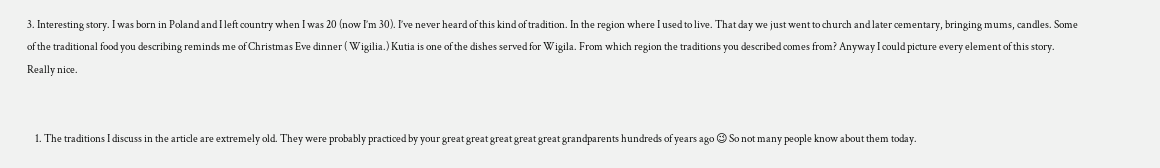3. Interesting story. I was born in Poland and I left country when I was 20 (now I’m 30). I’ve never heard of this kind of tradition. In the region where I used to live. That day we just went to church and later cementary, bringing mums, candles. Some of the traditional food you describing reminds me of Christmas Eve dinner ( Wigilia.) Kutia is one of the dishes served for Wigila. From which region the traditions you described comes from? Anyway I could picture every element of this story. Really nice.


    1. The traditions I discuss in the article are extremely old. They were probably practiced by your great great great great great grandparents hundreds of years ago 😉 So not many people know about them today.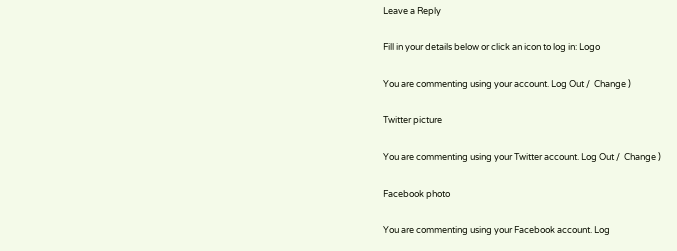Leave a Reply

Fill in your details below or click an icon to log in: Logo

You are commenting using your account. Log Out /  Change )

Twitter picture

You are commenting using your Twitter account. Log Out /  Change )

Facebook photo

You are commenting using your Facebook account. Log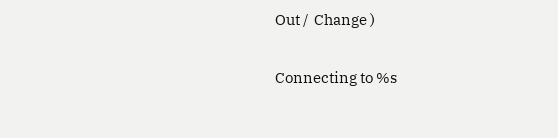Out /  Change )

Connecting to %s